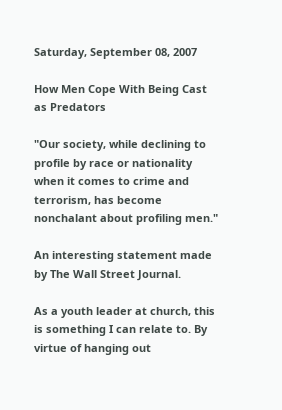Saturday, September 08, 2007

How Men Cope With Being Cast as Predators

"Our society, while declining to profile by race or nationality when it comes to crime and terrorism, has become nonchalant about profiling men."

An interesting statement made by The Wall Street Journal.

As a youth leader at church, this is something I can relate to. By virtue of hanging out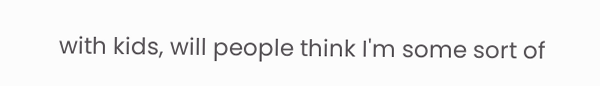with kids, will people think I'm some sort of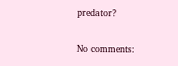predator?

No comments: